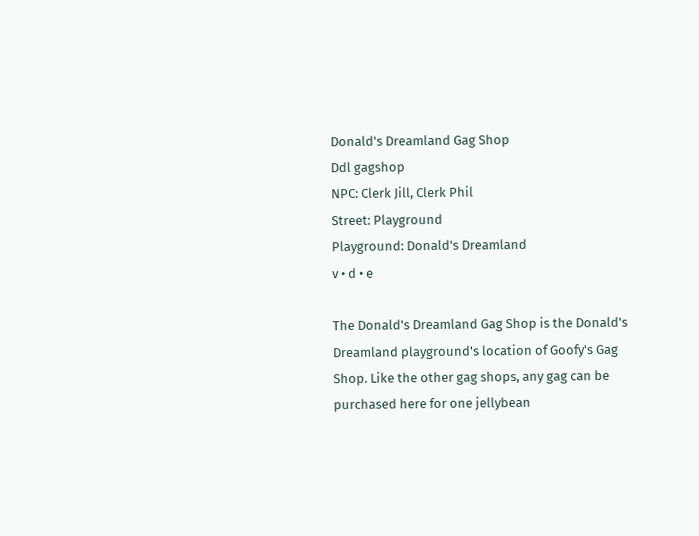Donald's Dreamland Gag Shop
Ddl gagshop
NPC: Clerk Jill, Clerk Phil
Street: Playground
Playground: Donald's Dreamland
v • d • e

The Donald's Dreamland Gag Shop is the Donald's Dreamland playground's location of Goofy's Gag Shop. Like the other gag shops, any gag can be purchased here for one jellybean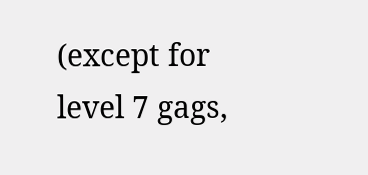(except for level 7 gags,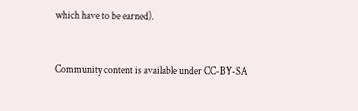which have to be earned).


Community content is available under CC-BY-SA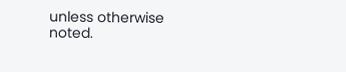unless otherwise noted.